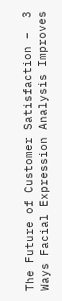The Future of Customer Satisfaction –  3 Ways Facial Expression Analysis Improves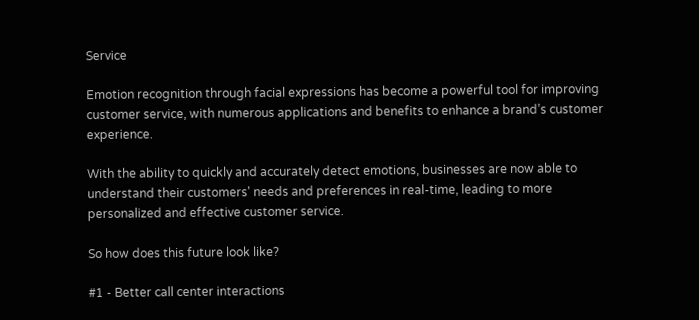Service

Emotion recognition through facial expressions has become a powerful tool for improving customer service, with numerous applications and benefits to enhance a brand’s customer experience.

With the ability to quickly and accurately detect emotions, businesses are now able to understand their customers' needs and preferences in real-time, leading to more personalized and effective customer service.

So how does this future look like?

#1 - Better call center interactions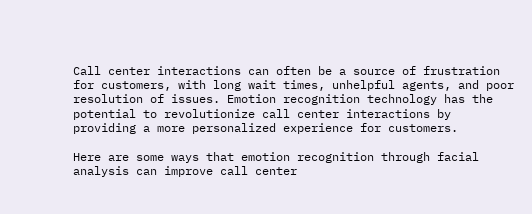Call center interactions can often be a source of frustration for customers, with long wait times, unhelpful agents, and poor resolution of issues. Emotion recognition technology has the potential to revolutionize call center interactions by providing a more personalized experience for customers.

Here are some ways that emotion recognition through facial analysis can improve call center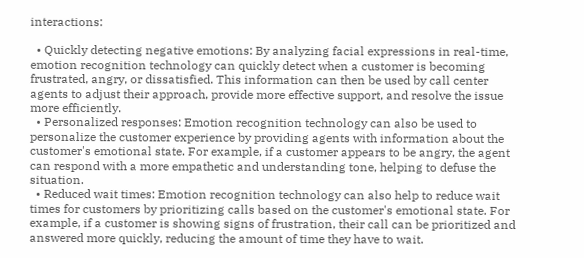interactions:

  • Quickly detecting negative emotions: By analyzing facial expressions in real-time, emotion recognition technology can quickly detect when a customer is becoming frustrated, angry, or dissatisfied. This information can then be used by call center agents to adjust their approach, provide more effective support, and resolve the issue more efficiently.
  • Personalized responses: Emotion recognition technology can also be used to personalize the customer experience by providing agents with information about the customer's emotional state. For example, if a customer appears to be angry, the agent can respond with a more empathetic and understanding tone, helping to defuse the situation.
  • Reduced wait times: Emotion recognition technology can also help to reduce wait times for customers by prioritizing calls based on the customer's emotional state. For example, if a customer is showing signs of frustration, their call can be prioritized and answered more quickly, reducing the amount of time they have to wait.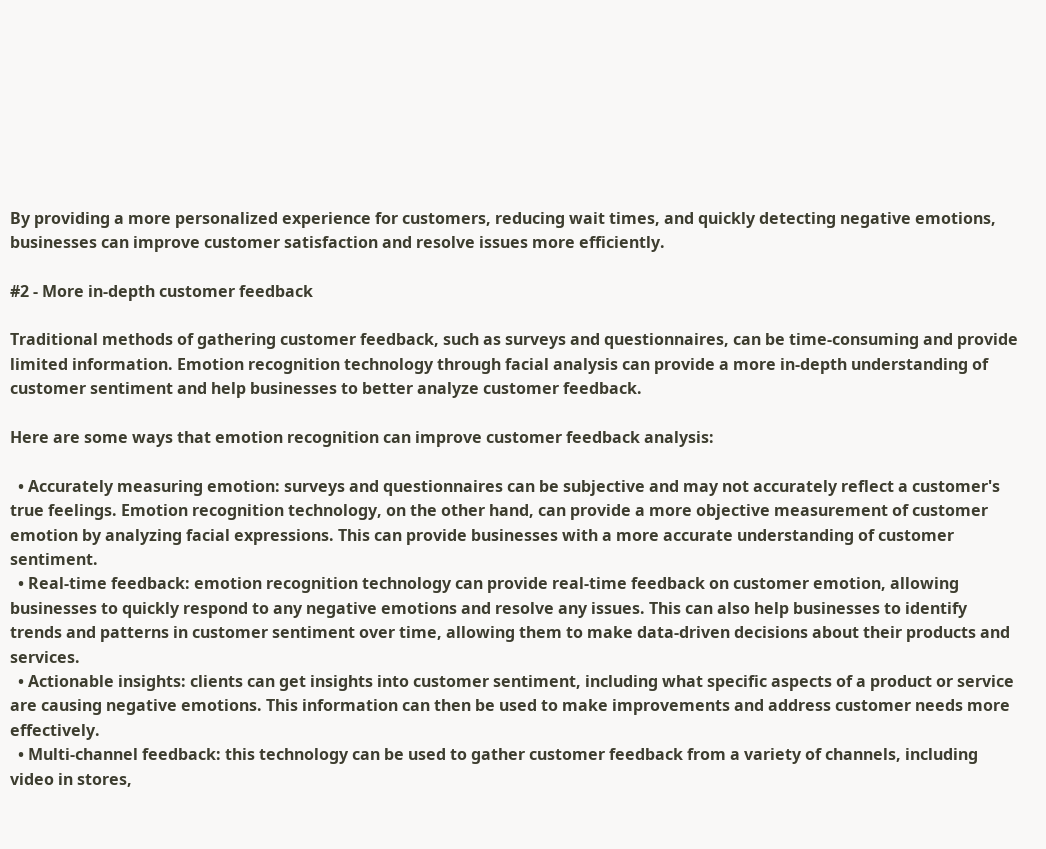By providing a more personalized experience for customers, reducing wait times, and quickly detecting negative emotions, businesses can improve customer satisfaction and resolve issues more efficiently.

#2 - More in-depth customer feedback

Traditional methods of gathering customer feedback, such as surveys and questionnaires, can be time-consuming and provide limited information. Emotion recognition technology through facial analysis can provide a more in-depth understanding of customer sentiment and help businesses to better analyze customer feedback.

Here are some ways that emotion recognition can improve customer feedback analysis:

  • Accurately measuring emotion: surveys and questionnaires can be subjective and may not accurately reflect a customer's true feelings. Emotion recognition technology, on the other hand, can provide a more objective measurement of customer emotion by analyzing facial expressions. This can provide businesses with a more accurate understanding of customer sentiment.
  • Real-time feedback: emotion recognition technology can provide real-time feedback on customer emotion, allowing businesses to quickly respond to any negative emotions and resolve any issues. This can also help businesses to identify trends and patterns in customer sentiment over time, allowing them to make data-driven decisions about their products and services.
  • Actionable insights: clients can get insights into customer sentiment, including what specific aspects of a product or service are causing negative emotions. This information can then be used to make improvements and address customer needs more effectively.
  • Multi-channel feedback: this technology can be used to gather customer feedback from a variety of channels, including video in stores,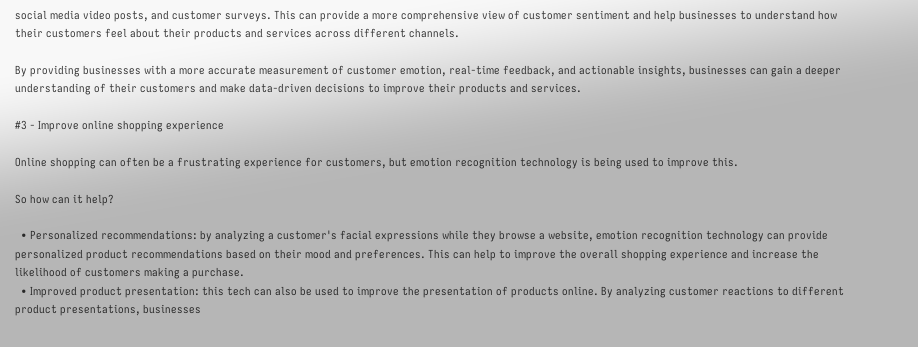social media video posts, and customer surveys. This can provide a more comprehensive view of customer sentiment and help businesses to understand how their customers feel about their products and services across different channels.

By providing businesses with a more accurate measurement of customer emotion, real-time feedback, and actionable insights, businesses can gain a deeper understanding of their customers and make data-driven decisions to improve their products and services.

#3 - Improve online shopping experience

Online shopping can often be a frustrating experience for customers, but emotion recognition technology is being used to improve this.

So how can it help?

  • Personalized recommendations: by analyzing a customer's facial expressions while they browse a website, emotion recognition technology can provide personalized product recommendations based on their mood and preferences. This can help to improve the overall shopping experience and increase the likelihood of customers making a purchase.
  • Improved product presentation: this tech can also be used to improve the presentation of products online. By analyzing customer reactions to different product presentations, businesses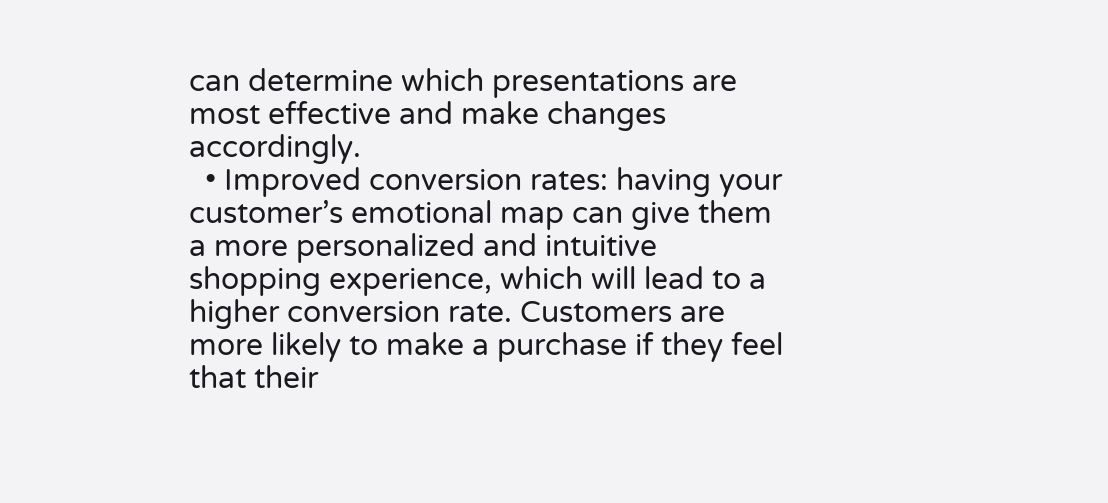can determine which presentations are most effective and make changes accordingly.
  • Improved conversion rates: having your customer’s emotional map can give them a more personalized and intuitive shopping experience, which will lead to a higher conversion rate. Customers are more likely to make a purchase if they feel that their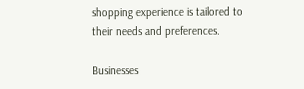shopping experience is tailored to their needs and preferences.

Businesses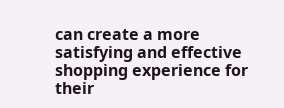can create a more satisfying and effective shopping experience for their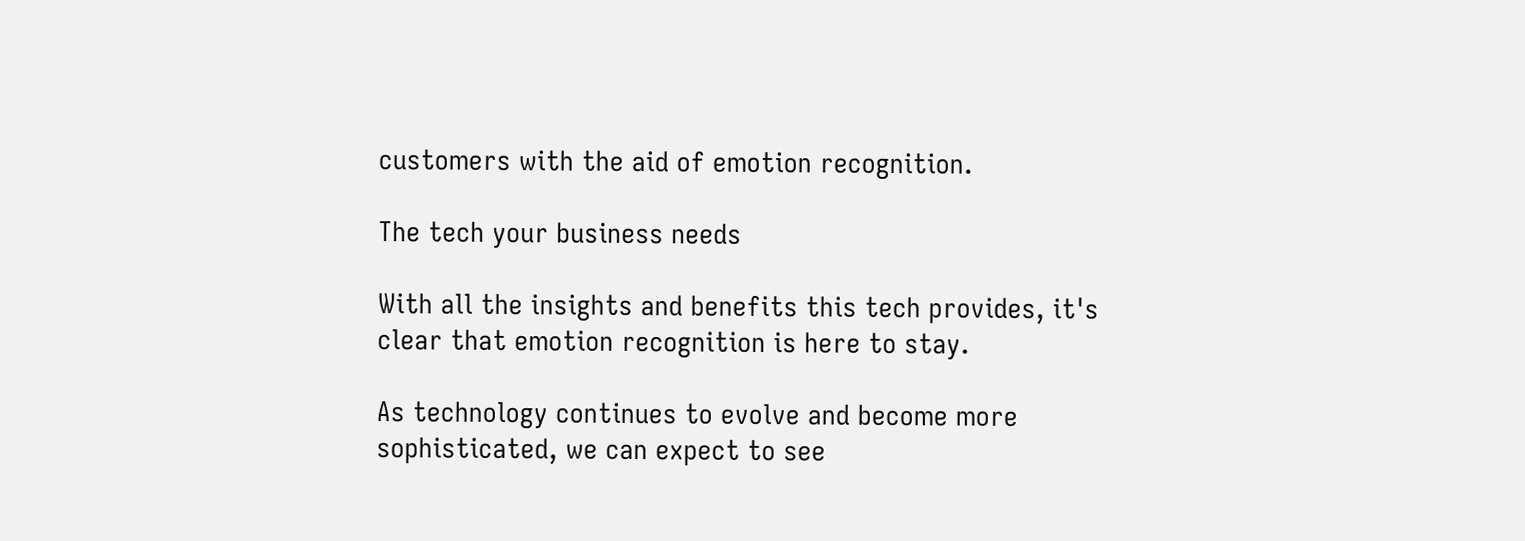customers with the aid of emotion recognition.

The tech your business needs

With all the insights and benefits this tech provides, it's clear that emotion recognition is here to stay.

As technology continues to evolve and become more sophisticated, we can expect to see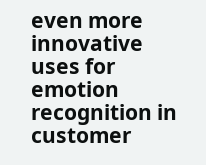even more innovative uses for emotion recognition in customer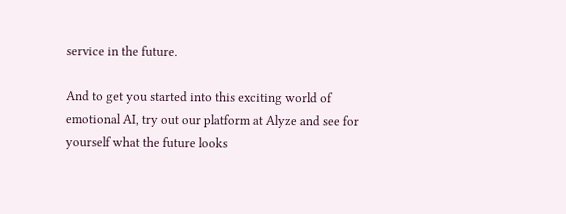service in the future.

And to get you started into this exciting world of emotional AI, try out our platform at Alyze and see for yourself what the future looks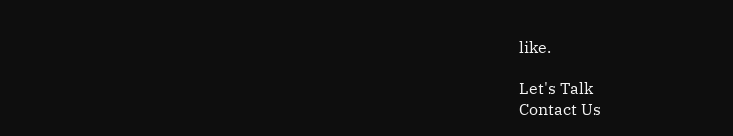like.

Let's Talk
Contact Us